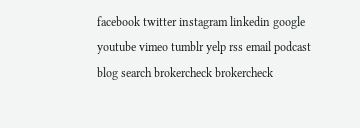facebook twitter instagram linkedin google youtube vimeo tumblr yelp rss email podcast blog search brokercheck brokercheck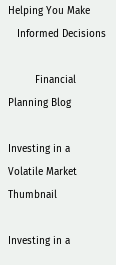Helping You Make
   Informed Decisions

         Financial Planning Blog

Investing in a Volatile Market Thumbnail

Investing in a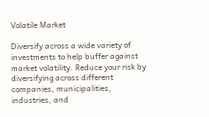Volatile Market

Diversify across a wide variety of investments to help buffer against market volatility. Reduce your risk by diversifying across different companies, municipalities, industries, and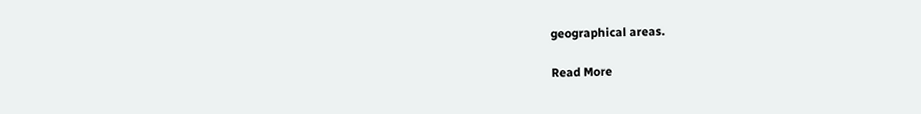geographical areas.

Read More